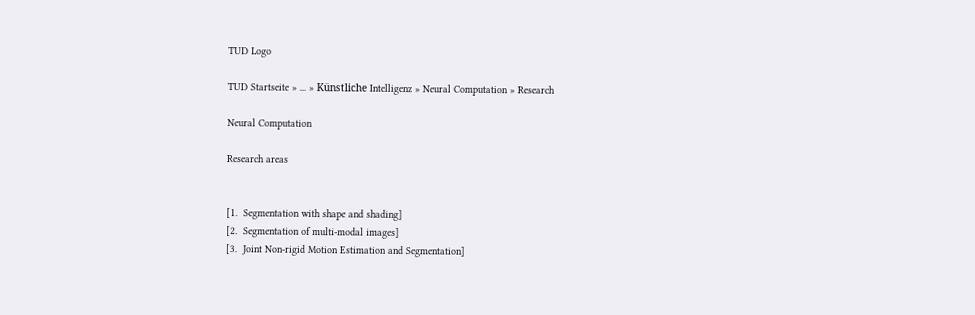TUD Logo

TUD Startseite » ... » Künstliche Intelligenz » Neural Computation » Research

Neural Computation

Research areas


[1.  Segmentation with shape and shading]
[2.  Segmentation of multi-modal images]
[3.  Joint Non-rigid Motion Estimation and Segmentation]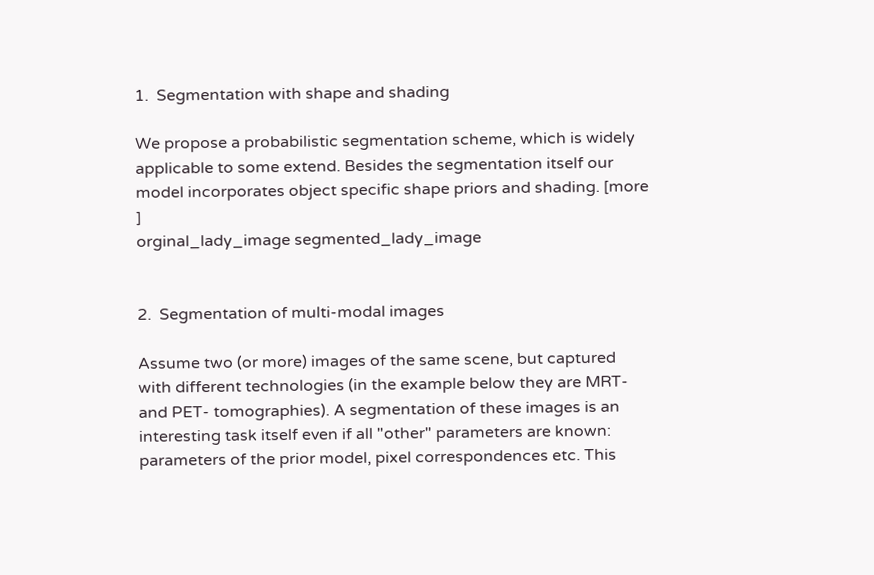1.  Segmentation with shape and shading

We propose a probabilistic segmentation scheme, which is widely applicable to some extend. Besides the segmentation itself our model incorporates object specific shape priors and shading. [more ]
orginal_lady_image segmented_lady_image


2.  Segmentation of multi-modal images

Assume two (or more) images of the same scene, but captured with different technologies (in the example below they are MRT- and PET- tomographies). A segmentation of these images is an interesting task itself even if all "other" parameters are known: parameters of the prior model, pixel correspondences etc. This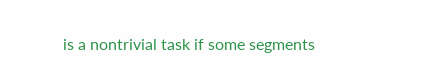is a nontrivial task if some segments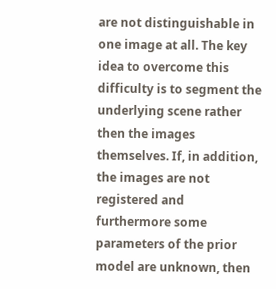are not distinguishable in one image at all. The key idea to overcome this difficulty is to segment the underlying scene rather then the images themselves. If, in addition, the images are not registered and furthermore some parameters of the prior model are unknown, then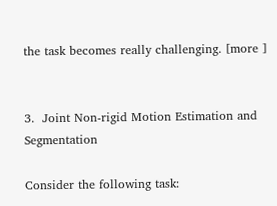the task becomes really challenging. [more ]


3.  Joint Non-rigid Motion Estimation and Segmentation

Consider the following task: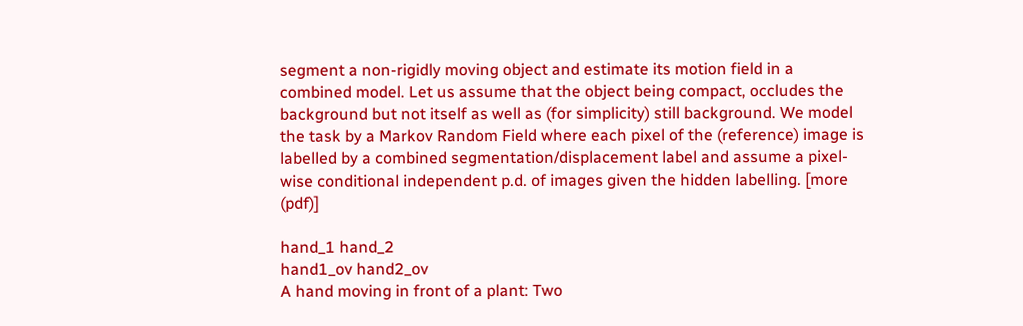segment a non-rigidly moving object and estimate its motion field in a combined model. Let us assume that the object being compact, occludes the background but not itself as well as (for simplicity) still background. We model the task by a Markov Random Field where each pixel of the (reference) image is labelled by a combined segmentation/displacement label and assume a pixel-wise conditional independent p.d. of images given the hidden labelling. [more (pdf)]

hand_1 hand_2
hand1_ov hand2_ov
A hand moving in front of a plant: Two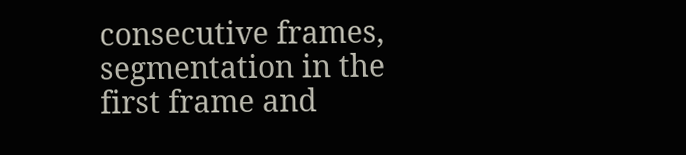consecutive frames, segmentation in the first frame and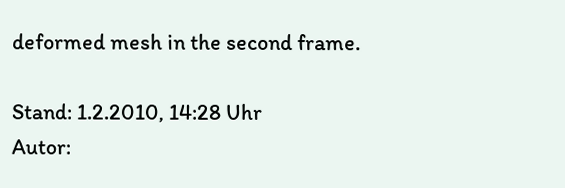deformed mesh in the second frame.

Stand: 1.2.2010, 14:28 Uhr
Autor: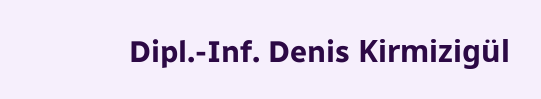Dipl.-Inf. Denis Kirmizigül